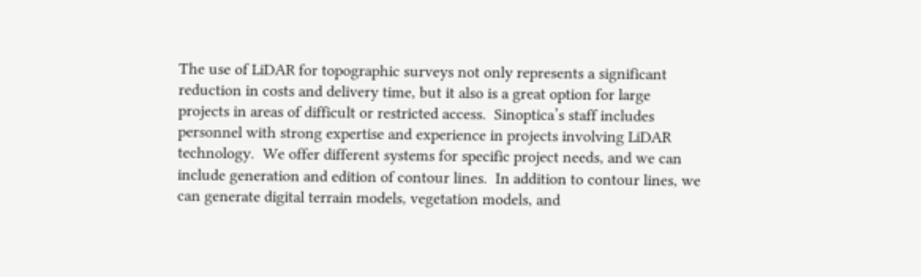The use of LiDAR for topographic surveys not only represents a significant reduction in costs and delivery time, but it also is a great option for large projects in areas of difficult or restricted access.  Sinoptica’s staff includes personnel with strong expertise and experience in projects involving LiDAR technology.  We offer different systems for specific project needs, and we can include generation and edition of contour lines.  In addition to contour lines, we can generate digital terrain models, vegetation models, and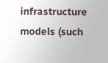infrastructure models (such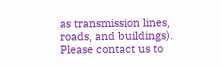as transmission lines, roads, and buildings).  Please contact us to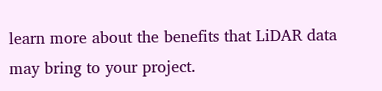learn more about the benefits that LiDAR data may bring to your project.